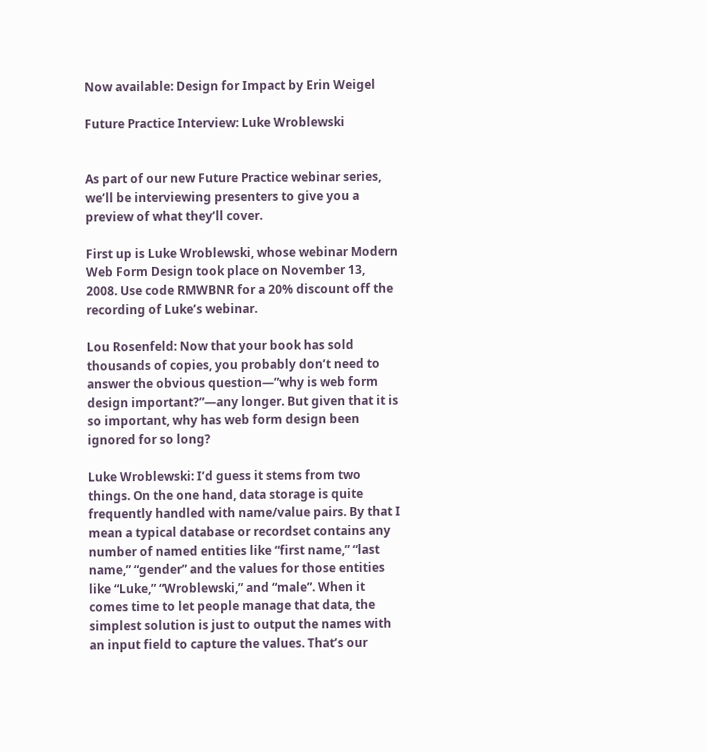Now available: Design for Impact by Erin Weigel

Future Practice Interview: Luke Wroblewski


As part of our new Future Practice webinar series, we’ll be interviewing presenters to give you a preview of what they’ll cover.

First up is Luke Wroblewski, whose webinar Modern Web Form Design took place on November 13, 2008. Use code RMWBNR for a 20% discount off the recording of Luke’s webinar.

Lou Rosenfeld: Now that your book has sold thousands of copies, you probably don’t need to answer the obvious question—”why is web form design important?”—any longer. But given that it is so important, why has web form design been ignored for so long?

Luke Wroblewski: I’d guess it stems from two things. On the one hand, data storage is quite frequently handled with name/value pairs. By that I mean a typical database or recordset contains any number of named entities like “first name,” “last name,” “gender” and the values for those entities like “Luke,” “Wroblewski,” and “male”. When it comes time to let people manage that data, the simplest solution is just to output the names with an input field to capture the values. That’s our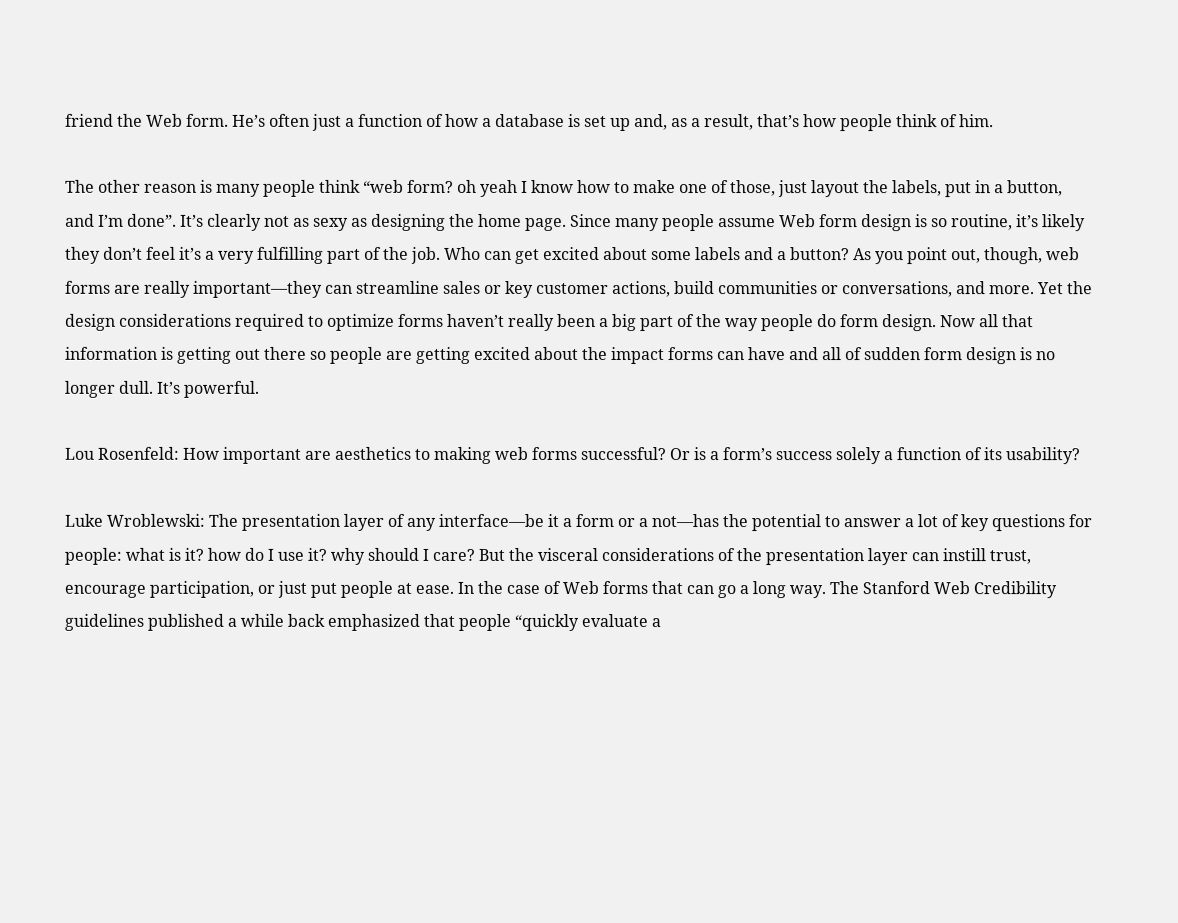friend the Web form. He’s often just a function of how a database is set up and, as a result, that’s how people think of him.

The other reason is many people think “web form? oh yeah I know how to make one of those, just layout the labels, put in a button, and I’m done”. It’s clearly not as sexy as designing the home page. Since many people assume Web form design is so routine, it’s likely they don’t feel it’s a very fulfilling part of the job. Who can get excited about some labels and a button? As you point out, though, web forms are really important—they can streamline sales or key customer actions, build communities or conversations, and more. Yet the design considerations required to optimize forms haven’t really been a big part of the way people do form design. Now all that information is getting out there so people are getting excited about the impact forms can have and all of sudden form design is no longer dull. It’s powerful.

Lou Rosenfeld: How important are aesthetics to making web forms successful? Or is a form’s success solely a function of its usability?

Luke Wroblewski: The presentation layer of any interface—be it a form or a not—has the potential to answer a lot of key questions for people: what is it? how do I use it? why should I care? But the visceral considerations of the presentation layer can instill trust, encourage participation, or just put people at ease. In the case of Web forms that can go a long way. The Stanford Web Credibility guidelines published a while back emphasized that people “quickly evaluate a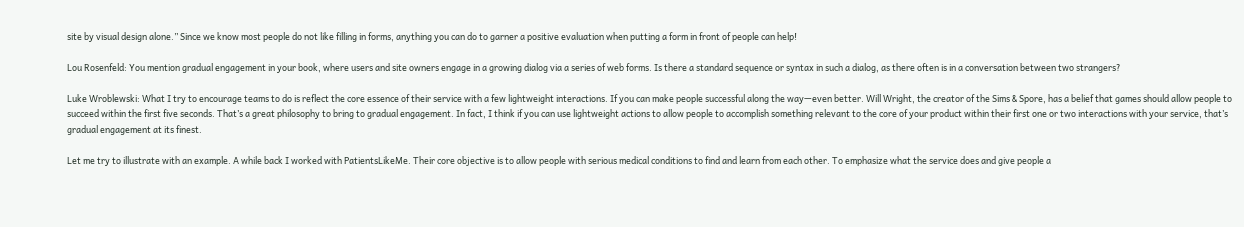site by visual design alone.” Since we know most people do not like filling in forms, anything you can do to garner a positive evaluation when putting a form in front of people can help!

Lou Rosenfeld: You mention gradual engagement in your book, where users and site owners engage in a growing dialog via a series of web forms. Is there a standard sequence or syntax in such a dialog, as there often is in a conversation between two strangers?

Luke Wroblewski: What I try to encourage teams to do is reflect the core essence of their service with a few lightweight interactions. If you can make people successful along the way—even better. Will Wright, the creator of the Sims & Spore, has a belief that games should allow people to succeed within the first five seconds. That’s a great philosophy to bring to gradual engagement. In fact, I think if you can use lightweight actions to allow people to accomplish something relevant to the core of your product within their first one or two interactions with your service, that’s gradual engagement at its finest.

Let me try to illustrate with an example. A while back I worked with PatientsLikeMe. Their core objective is to allow people with serious medical conditions to find and learn from each other. To emphasize what the service does and give people a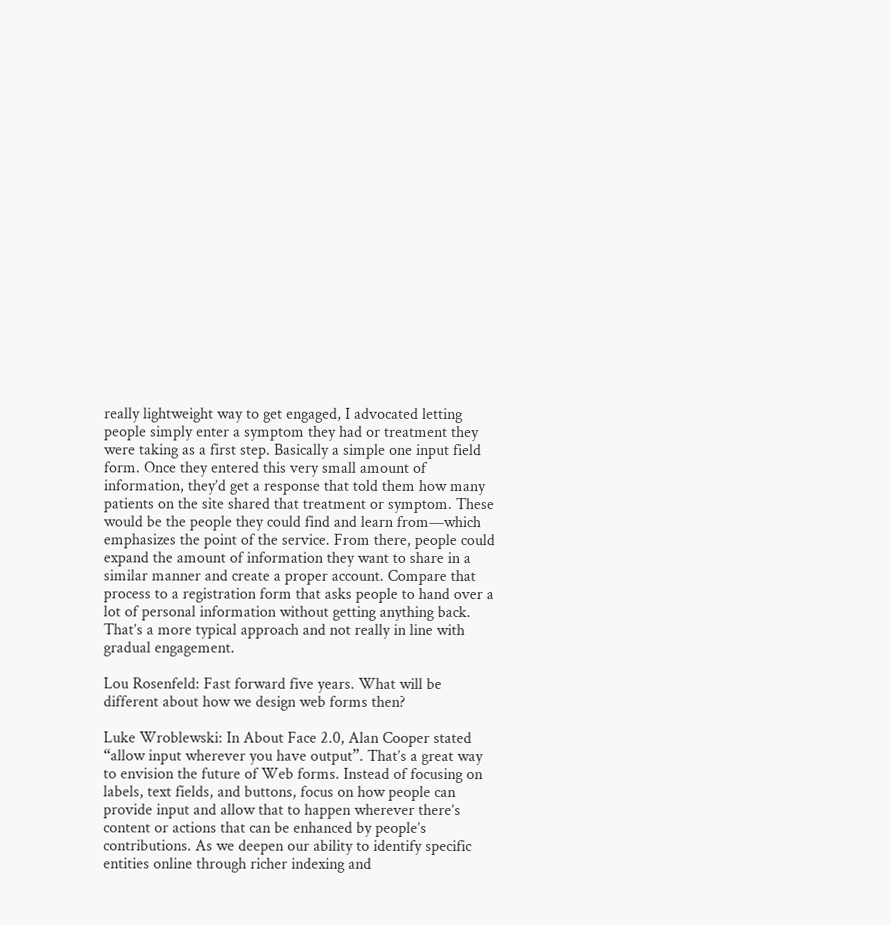really lightweight way to get engaged, I advocated letting people simply enter a symptom they had or treatment they were taking as a first step. Basically a simple one input field form. Once they entered this very small amount of information, they’d get a response that told them how many patients on the site shared that treatment or symptom. These would be the people they could find and learn from—which emphasizes the point of the service. From there, people could expand the amount of information they want to share in a similar manner and create a proper account. Compare that process to a registration form that asks people to hand over a lot of personal information without getting anything back. That’s a more typical approach and not really in line with gradual engagement.

Lou Rosenfeld: Fast forward five years. What will be different about how we design web forms then?

Luke Wroblewski: In About Face 2.0, Alan Cooper stated “allow input wherever you have output”. That’s a great way to envision the future of Web forms. Instead of focusing on labels, text fields, and buttons, focus on how people can provide input and allow that to happen wherever there’s content or actions that can be enhanced by people’s contributions. As we deepen our ability to identify specific entities online through richer indexing and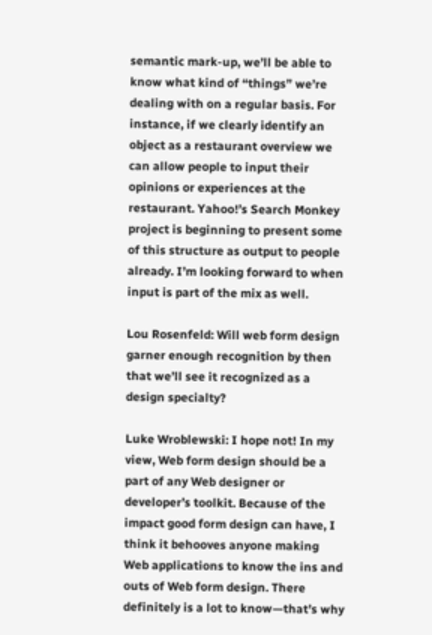semantic mark-up, we’ll be able to know what kind of “things” we’re dealing with on a regular basis. For instance, if we clearly identify an object as a restaurant overview we can allow people to input their opinions or experiences at the restaurant. Yahoo!’s Search Monkey project is beginning to present some of this structure as output to people already. I’m looking forward to when input is part of the mix as well.

Lou Rosenfeld: Will web form design garner enough recognition by then that we’ll see it recognized as a design specialty?

Luke Wroblewski: I hope not! In my view, Web form design should be a part of any Web designer or developer’s toolkit. Because of the impact good form design can have, I think it behooves anyone making Web applications to know the ins and outs of Web form design. There definitely is a lot to know—that’s why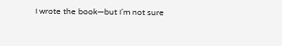I wrote the book—but I’m not sure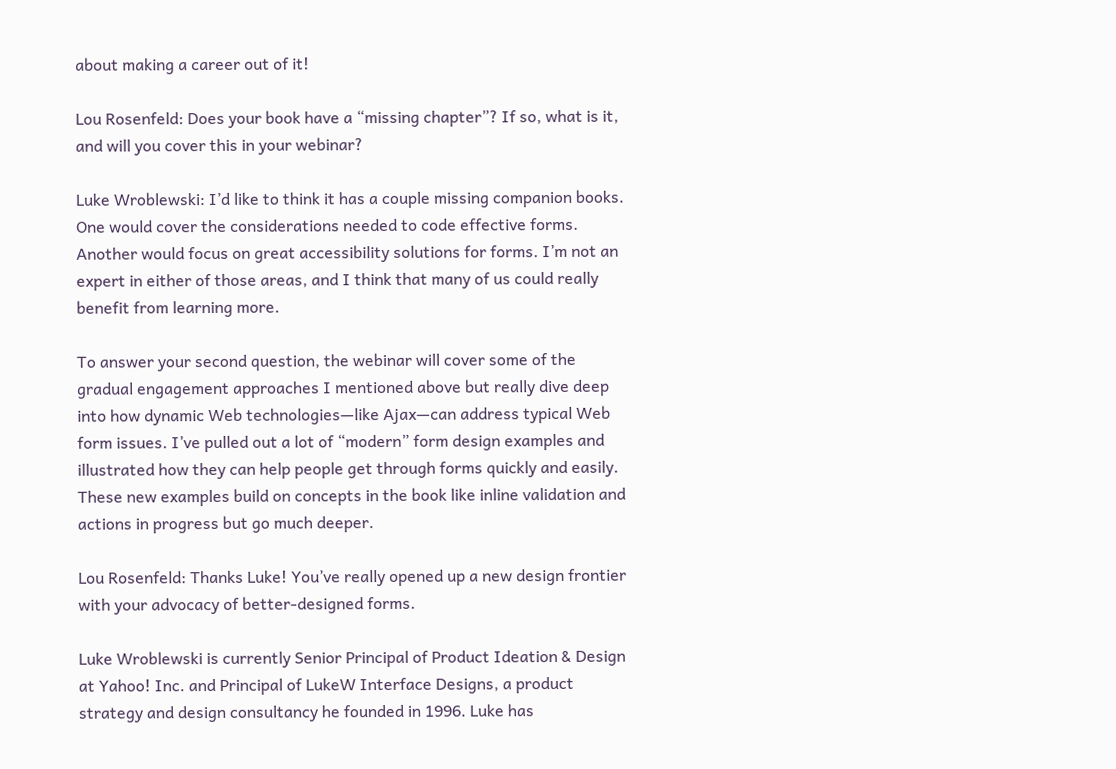about making a career out of it!

Lou Rosenfeld: Does your book have a “missing chapter”? If so, what is it, and will you cover this in your webinar?

Luke Wroblewski: I’d like to think it has a couple missing companion books. One would cover the considerations needed to code effective forms. Another would focus on great accessibility solutions for forms. I’m not an expert in either of those areas, and I think that many of us could really benefit from learning more.

To answer your second question, the webinar will cover some of the gradual engagement approaches I mentioned above but really dive deep into how dynamic Web technologies—like Ajax—can address typical Web form issues. I’ve pulled out a lot of “modern” form design examples and illustrated how they can help people get through forms quickly and easily. These new examples build on concepts in the book like inline validation and actions in progress but go much deeper.

Lou Rosenfeld: Thanks Luke! You’ve really opened up a new design frontier with your advocacy of better-designed forms.

Luke Wroblewski is currently Senior Principal of Product Ideation & Design at Yahoo! Inc. and Principal of LukeW Interface Designs, a product strategy and design consultancy he founded in 1996. Luke has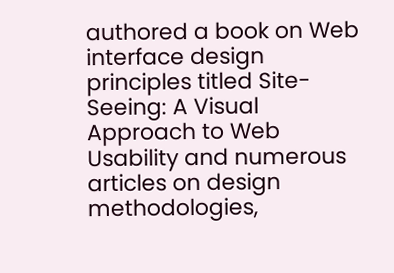authored a book on Web interface design principles titled Site-Seeing: A Visual Approach to Web Usability and numerous articles on design methodologies,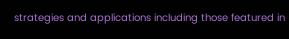strategies and applications including those featured in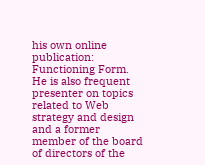his own online publication: Functioning Form. He is also frequent presenter on topics related to Web strategy and design and a former member of the board of directors of the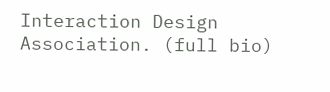Interaction Design Association. (full bio)